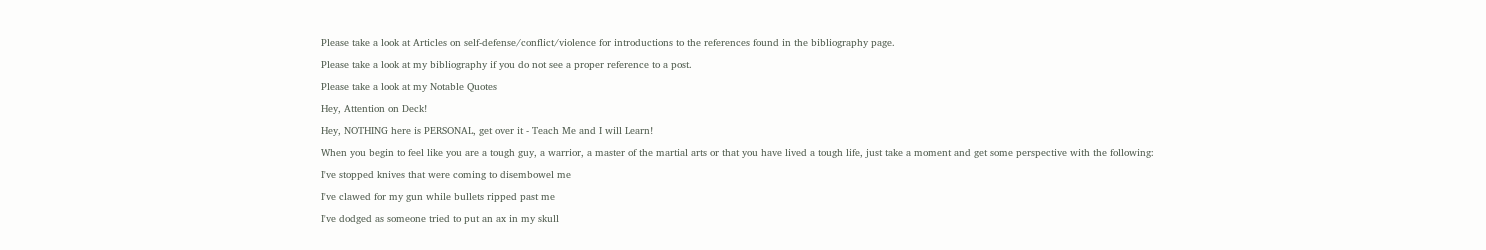Please take a look at Articles on self-defense/conflict/violence for introductions to the references found in the bibliography page.

Please take a look at my bibliography if you do not see a proper reference to a post.

Please take a look at my Notable Quotes

Hey, Attention on Deck!

Hey, NOTHING here is PERSONAL, get over it - Teach Me and I will Learn!

When you begin to feel like you are a tough guy, a warrior, a master of the martial arts or that you have lived a tough life, just take a moment and get some perspective with the following:

I've stopped knives that were coming to disembowel me

I've clawed for my gun while bullets ripped past me

I've dodged as someone tried to put an ax in my skull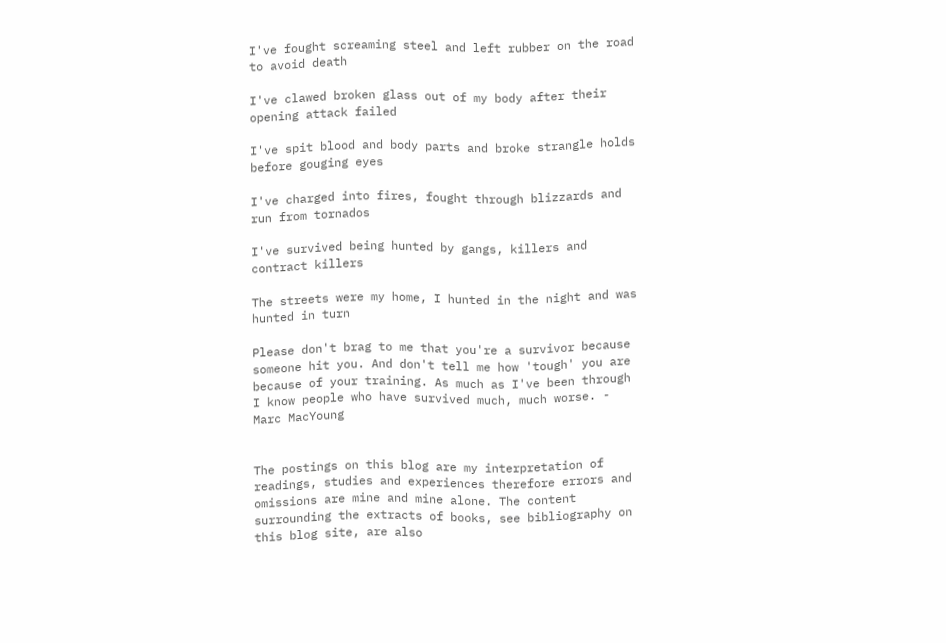I've fought screaming steel and left rubber on the road to avoid death

I've clawed broken glass out of my body after their opening attack failed

I've spit blood and body parts and broke strangle holds before gouging eyes

I've charged into fires, fought through blizzards and run from tornados

I've survived being hunted by gangs, killers and contract killers

The streets were my home, I hunted in the night and was hunted in turn

Please don't brag to me that you're a survivor because someone hit you. And don't tell me how 'tough' you are because of your training. As much as I've been through I know people who have survived much, much worse. - Marc MacYoung


The postings on this blog are my interpretation of readings, studies and experiences therefore errors and omissions are mine and mine alone. The content surrounding the extracts of books, see bibliography on this blog site, are also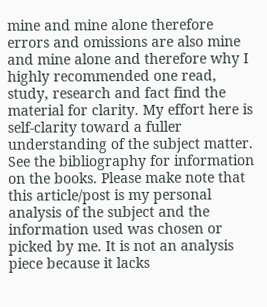mine and mine alone therefore errors and omissions are also mine and mine alone and therefore why I highly recommended one read, study, research and fact find the material for clarity. My effort here is self-clarity toward a fuller understanding of the subject matter. See the bibliography for information on the books. Please make note that this article/post is my personal analysis of the subject and the information used was chosen or picked by me. It is not an analysis piece because it lacks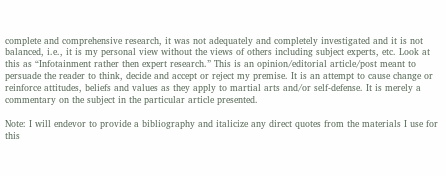complete and comprehensive research, it was not adequately and completely investigated and it is not balanced, i.e., it is my personal view without the views of others including subject experts, etc. Look at this as “Infotainment rather then expert research.” This is an opinion/editorial article/post meant to persuade the reader to think, decide and accept or reject my premise. It is an attempt to cause change or reinforce attitudes, beliefs and values as they apply to martial arts and/or self-defense. It is merely a commentary on the subject in the particular article presented.

Note: I will endevor to provide a bibliography and italicize any direct quotes from the materials I use for this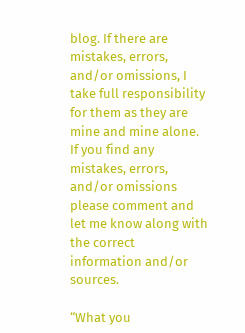blog. If there are mistakes, errors, and/or omissions, I take full responsibility for them as they are mine and mine alone. If you find any mistakes, errors, and/or omissions please comment and let me know along with the correct information and/or sources.

“What you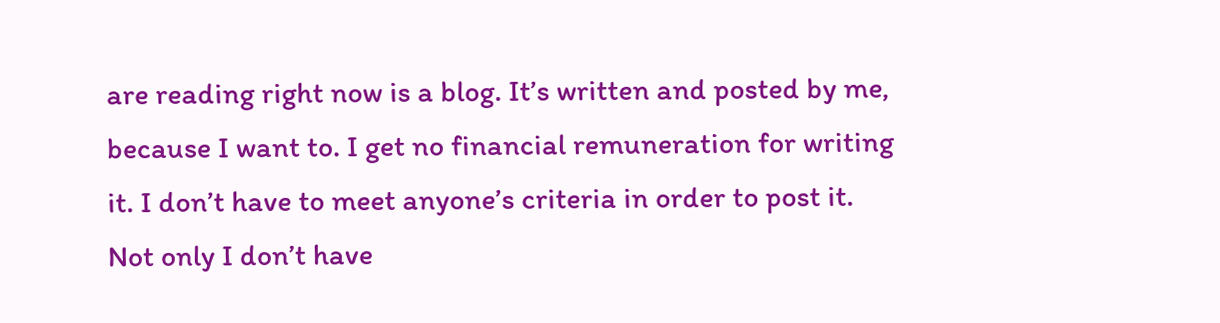are reading right now is a blog. It’s written and posted by me, because I want to. I get no financial remuneration for writing it. I don’t have to meet anyone’s criteria in order to post it. Not only I don’t have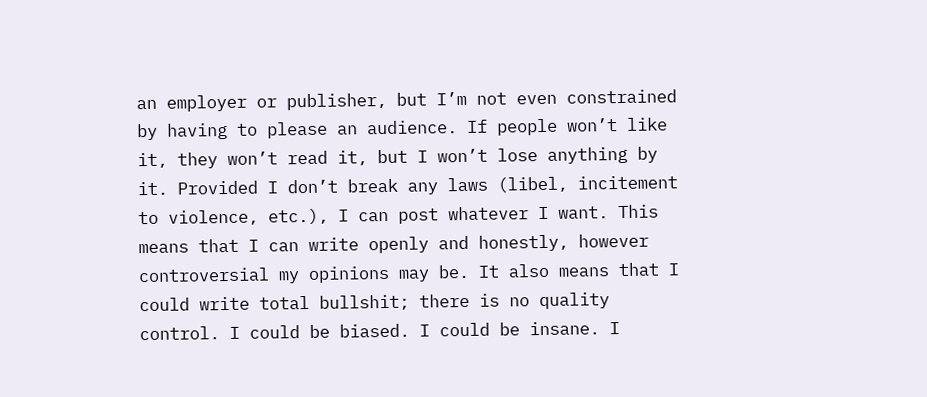an employer or publisher, but I’m not even constrained by having to please an audience. If people won’t like it, they won’t read it, but I won’t lose anything by it. Provided I don’t break any laws (libel, incitement to violence, etc.), I can post whatever I want. This means that I can write openly and honestly, however controversial my opinions may be. It also means that I could write total bullshit; there is no quality control. I could be biased. I could be insane. I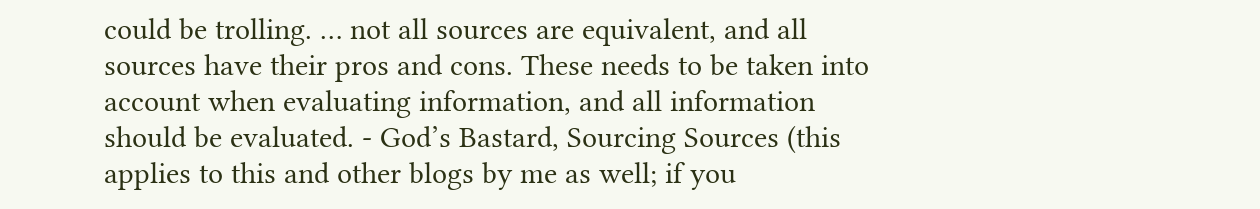could be trolling. … not all sources are equivalent, and all sources have their pros and cons. These needs to be taken into account when evaluating information, and all information should be evaluated. - God’s Bastard, Sourcing Sources (this applies to this and other blogs by me as well; if you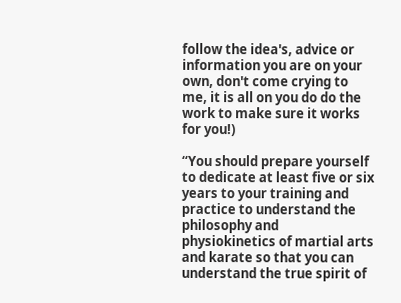follow the idea's, advice or information you are on your own, don't come crying to me, it is all on you do do the work to make sure it works for you!)

“You should prepare yourself to dedicate at least five or six years to your training and practice to understand the philosophy and physiokinetics of martial arts and karate so that you can understand the true spirit of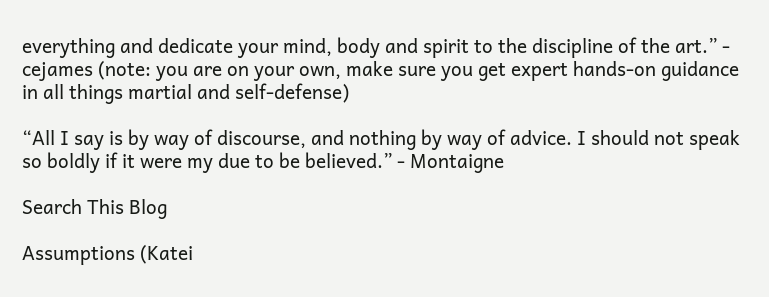everything and dedicate your mind, body and spirit to the discipline of the art.” - cejames (note: you are on your own, make sure you get expert hands-on guidance in all things martial and self-defense)

“All I say is by way of discourse, and nothing by way of advice. I should not speak so boldly if it were my due to be believed.” - Montaigne

Search This Blog

Assumptions (Katei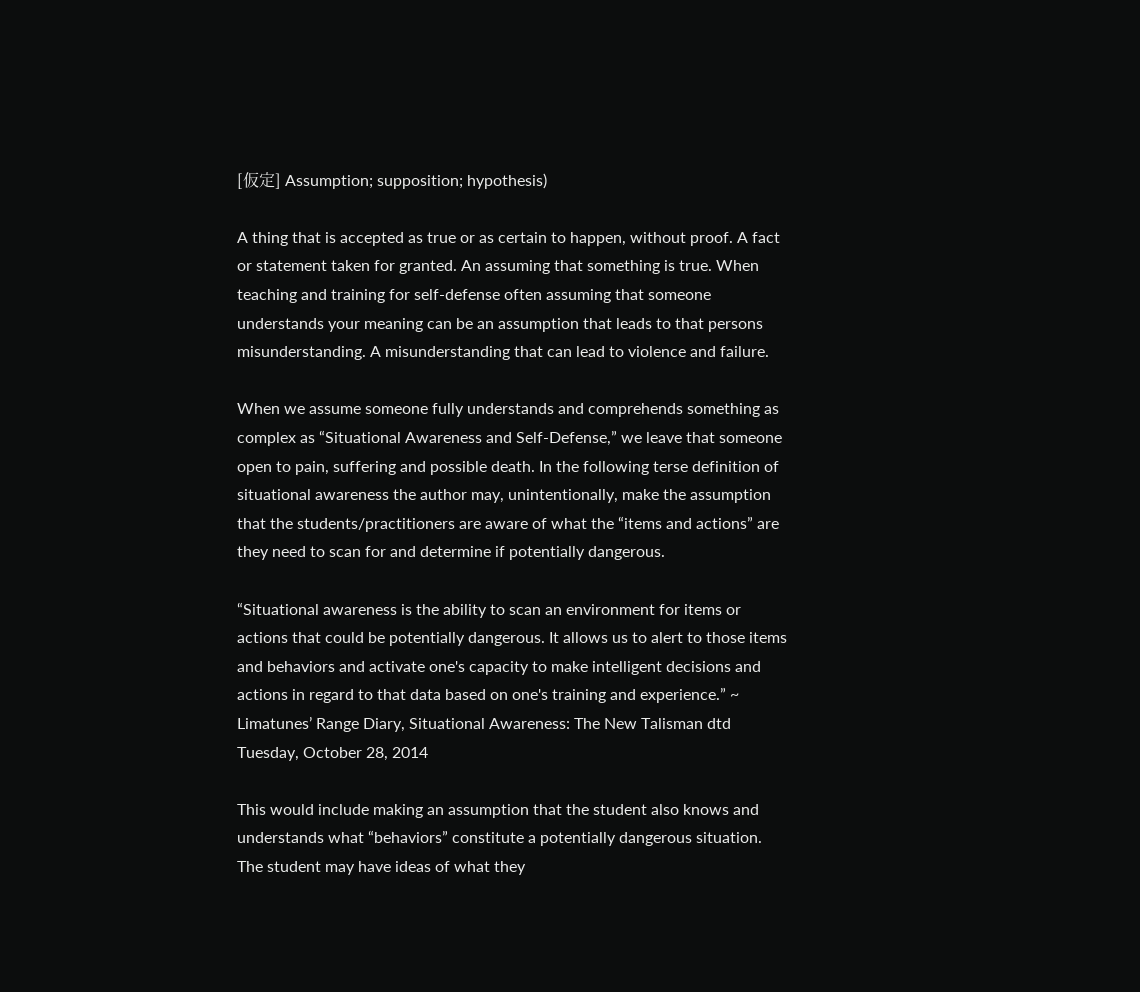[仮定] Assumption; supposition; hypothesis)

A thing that is accepted as true or as certain to happen, without proof. A fact or statement taken for granted. An assuming that something is true. When teaching and training for self-defense often assuming that someone understands your meaning can be an assumption that leads to that persons misunderstanding. A misunderstanding that can lead to violence and failure.

When we assume someone fully understands and comprehends something as complex as “Situational Awareness and Self-Defense,” we leave that someone open to pain, suffering and possible death. In the following terse definition of situational awareness the author may, unintentionally, make the assumption that the students/practitioners are aware of what the “items and actions” are they need to scan for and determine if potentially dangerous.

“Situational awareness is the ability to scan an environment for items or actions that could be potentially dangerous. It allows us to alert to those items and behaviors and activate one's capacity to make intelligent decisions and actions in regard to that data based on one's training and experience.” ~ Limatunes’ Range Diary, Situational Awareness: The New Talisman dtd Tuesday, October 28, 2014

This would include making an assumption that the student also knows and understands what “behaviors” constitute a potentially dangerous situation. The student may have ideas of what they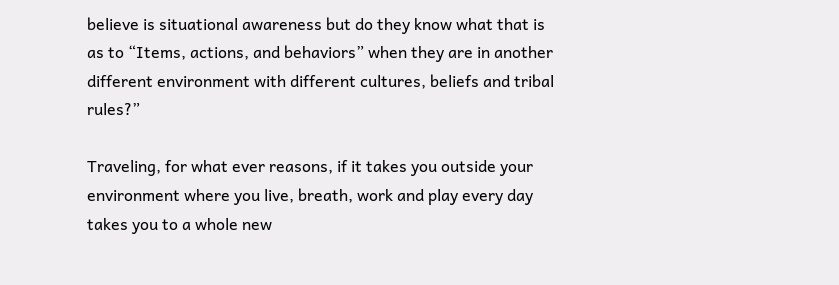believe is situational awareness but do they know what that is as to “Items, actions, and behaviors” when they are in another different environment with different cultures, beliefs and tribal rules?”

Traveling, for what ever reasons, if it takes you outside your environment where you live, breath, work and play every day takes you to a whole new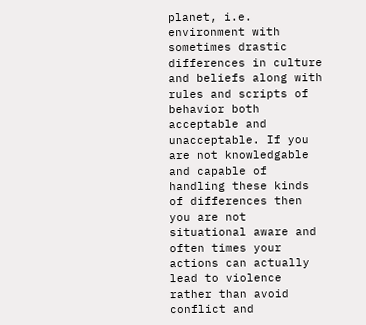planet, i.e. environment with sometimes drastic differences in culture and beliefs along with rules and scripts of behavior both acceptable and unacceptable. If you are not knowledgable and capable of handling these kinds of differences then you are not situational aware and often times your actions can actually lead to violence rather than avoid conflict and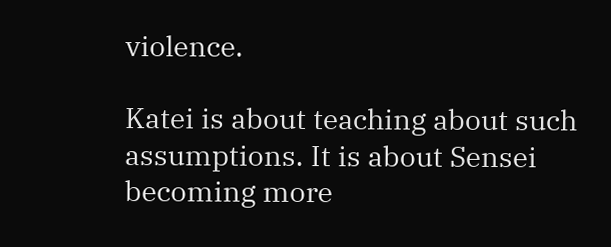violence.

Katei is about teaching about such assumptions. It is about Sensei becoming more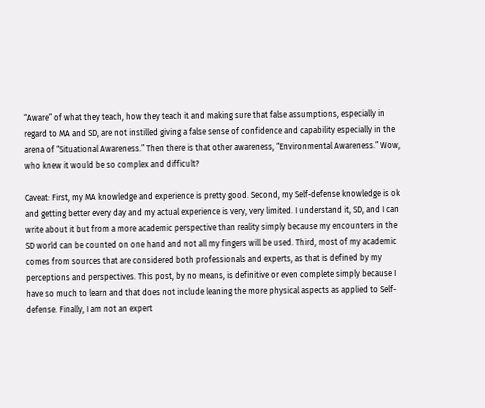“Aware” of what they teach, how they teach it and making sure that false assumptions, especially in regard to MA and SD, are not instilled giving a false sense of confidence and capability especially in the arena of “Situational Awareness.” Then there is that other awareness, “Environmental Awareness.” Wow, who knew it would be so complex and difficult?

Caveat: First, my MA knowledge and experience is pretty good. Second, my Self-defense knowledge is ok and getting better every day and my actual experience is very, very limited. I understand it, SD, and I can write about it but from a more academic perspective than reality simply because my encounters in the SD world can be counted on one hand and not all my fingers will be used. Third, most of my academic comes from sources that are considered both professionals and experts, as that is defined by my perceptions and perspectives. This post, by no means, is definitive or even complete simply because I have so much to learn and that does not include leaning the more physical aspects as applied to Self-defense. Finally, I am not an expert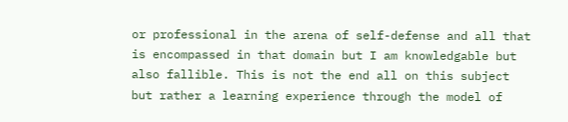or professional in the arena of self-defense and all that is encompassed in that domain but I am knowledgable but also fallible. This is not the end all on this subject but rather a learning experience through the model of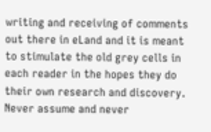writing and receiving of comments out there in eLand and it is meant to stimulate the old grey cells in each reader in the hopes they do their own research and discovery. Never assume and never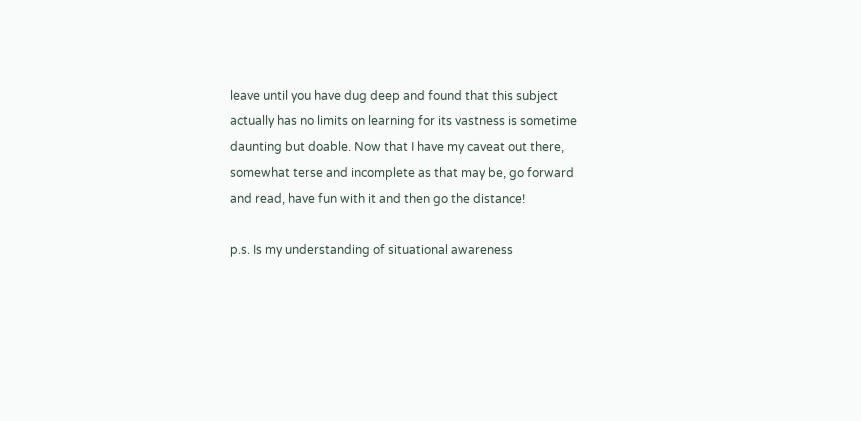leave until you have dug deep and found that this subject actually has no limits on learning for its vastness is sometime daunting but doable. Now that I have my caveat out there, somewhat terse and incomplete as that may be, go forward and read, have fun with it and then go the distance!

p.s. Is my understanding of situational awareness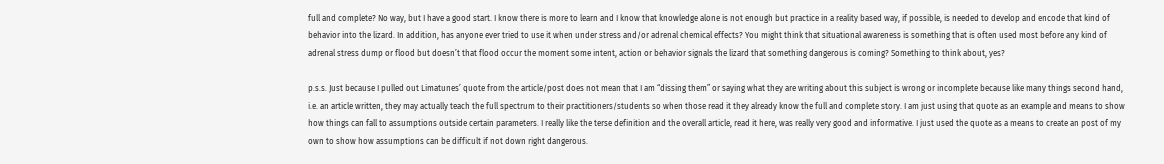full and complete? No way, but I have a good start. I know there is more to learn and I know that knowledge alone is not enough but practice in a reality based way, if possible, is needed to develop and encode that kind of behavior into the lizard. In addition, has anyone ever tried to use it when under stress and/or adrenal chemical effects? You might think that situational awareness is something that is often used most before any kind of adrenal stress dump or flood but doesn’t that flood occur the moment some intent, action or behavior signals the lizard that something dangerous is coming? Something to think about, yes?

p.s.s. Just because I pulled out Limatunes’ quote from the article/post does not mean that I am “dissing them” or saying what they are writing about this subject is wrong or incomplete because like many things second hand, i.e. an article written, they may actually teach the full spectrum to their practitioners/students so when those read it they already know the full and complete story. I am just using that quote as an example and means to show how things can fall to assumptions outside certain parameters. I really like the terse definition and the overall article, read it here, was really very good and informative. I just used the quote as a means to create an post of my own to show how assumptions can be difficult if not down right dangerous.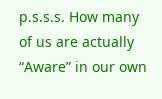p.s.s.s. How many of us are actually “Aware” in our own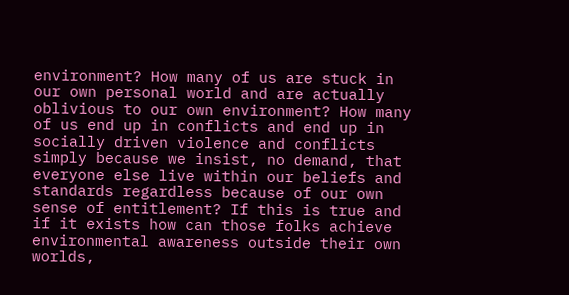environment? How many of us are stuck in our own personal world and are actually oblivious to our own environment? How many of us end up in conflicts and end up in socially driven violence and conflicts simply because we insist, no demand, that everyone else live within our beliefs and standards regardless because of our own sense of entitlement? If this is true and if it exists how can those folks achieve environmental awareness outside their own worlds,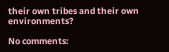their own tribes and their own environments?

No comments: